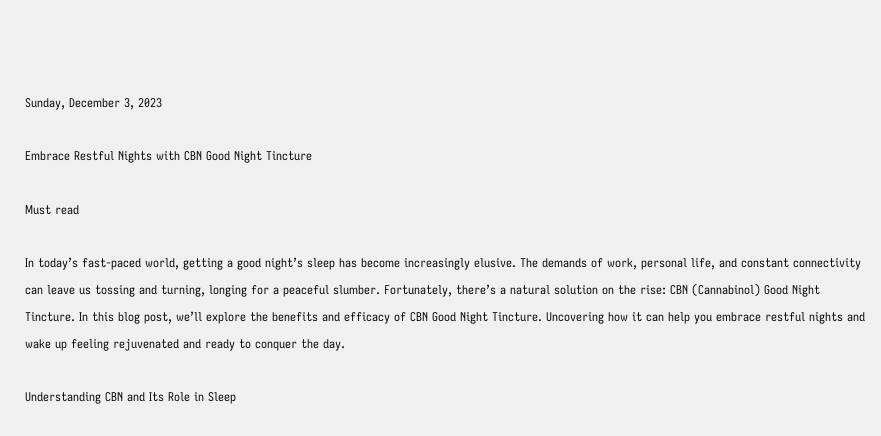Sunday, December 3, 2023

Embrace Restful Nights with CBN Good Night Tincture

Must read

In today’s fast-paced world, getting a good night’s sleep has become increasingly elusive. The demands of work, personal life, and constant connectivity can leave us tossing and turning, longing for a peaceful slumber. Fortunately, there’s a natural solution on the rise: CBN (Cannabinol) Good Night Tincture. In this blog post, we’ll explore the benefits and efficacy of CBN Good Night Tincture. Uncovering how it can help you embrace restful nights and wake up feeling rejuvenated and ready to conquer the day.

Understanding CBN and Its Role in Sleep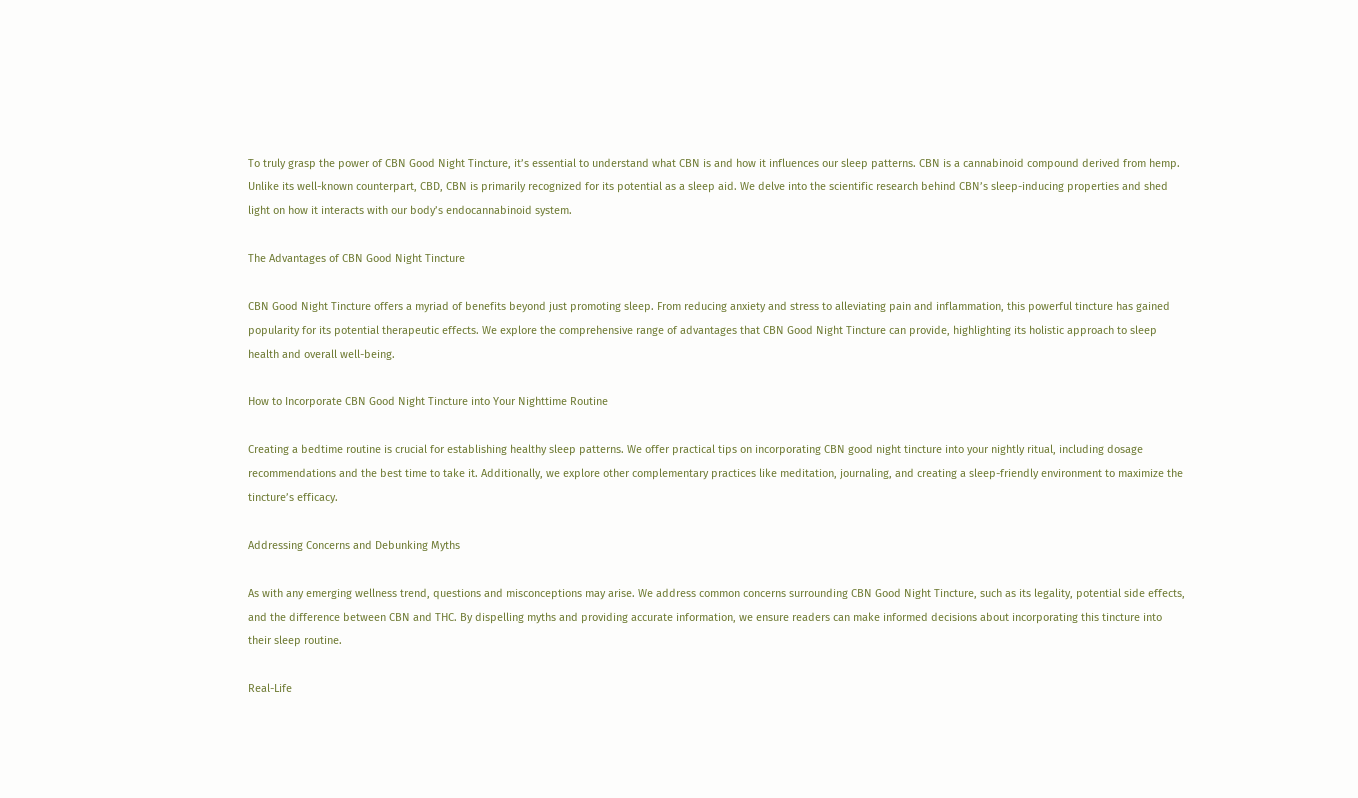To truly grasp the power of CBN Good Night Tincture, it’s essential to understand what CBN is and how it influences our sleep patterns. CBN is a cannabinoid compound derived from hemp. Unlike its well-known counterpart, CBD, CBN is primarily recognized for its potential as a sleep aid. We delve into the scientific research behind CBN’s sleep-inducing properties and shed light on how it interacts with our body’s endocannabinoid system.

The Advantages of CBN Good Night Tincture

CBN Good Night Tincture offers a myriad of benefits beyond just promoting sleep. From reducing anxiety and stress to alleviating pain and inflammation, this powerful tincture has gained popularity for its potential therapeutic effects. We explore the comprehensive range of advantages that CBN Good Night Tincture can provide, highlighting its holistic approach to sleep health and overall well-being.

How to Incorporate CBN Good Night Tincture into Your Nighttime Routine

Creating a bedtime routine is crucial for establishing healthy sleep patterns. We offer practical tips on incorporating CBN good night tincture into your nightly ritual, including dosage recommendations and the best time to take it. Additionally, we explore other complementary practices like meditation, journaling, and creating a sleep-friendly environment to maximize the tincture’s efficacy.

Addressing Concerns and Debunking Myths

As with any emerging wellness trend, questions and misconceptions may arise. We address common concerns surrounding CBN Good Night Tincture, such as its legality, potential side effects, and the difference between CBN and THC. By dispelling myths and providing accurate information, we ensure readers can make informed decisions about incorporating this tincture into their sleep routine.

Real-Life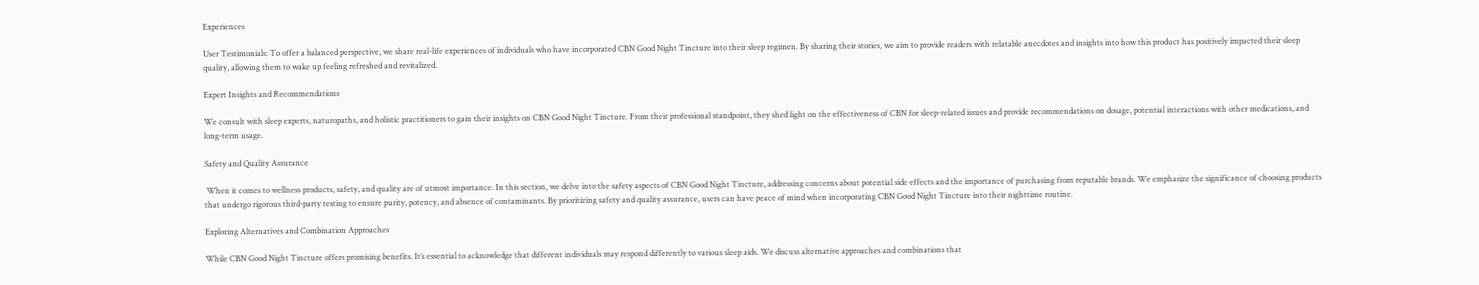Experiences

User Testimonials: To offer a balanced perspective, we share real-life experiences of individuals who have incorporated CBN Good Night Tincture into their sleep regimen. By sharing their stories, we aim to provide readers with relatable anecdotes and insights into how this product has positively impacted their sleep quality, allowing them to wake up feeling refreshed and revitalized.

Expert Insights and Recommendations

We consult with sleep experts, naturopaths, and holistic practitioners to gain their insights on CBN Good Night Tincture. From their professional standpoint, they shed light on the effectiveness of CBN for sleep-related issues and provide recommendations on dosage, potential interactions with other medications, and long-term usage.

Safety and Quality Assurance

 When it comes to wellness products, safety, and quality are of utmost importance. In this section, we delve into the safety aspects of CBN Good Night Tincture, addressing concerns about potential side effects and the importance of purchasing from reputable brands. We emphasize the significance of choosing products that undergo rigorous third-party testing to ensure purity, potency, and absence of contaminants. By prioritizing safety and quality assurance, users can have peace of mind when incorporating CBN Good Night Tincture into their nighttime routine.

Exploring Alternatives and Combination Approaches

While CBN Good Night Tincture offers promising benefits. It’s essential to acknowledge that different individuals may respond differently to various sleep aids. We discuss alternative approaches and combinations that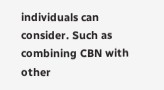individuals can consider. Such as combining CBN with other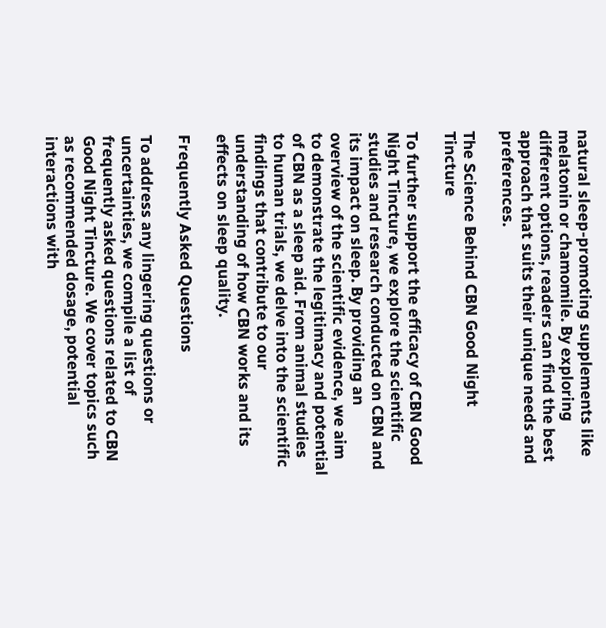natural sleep-promoting supplements like melatonin or chamomile. By exploring different options, readers can find the best approach that suits their unique needs and preferences.

The Science Behind CBN Good Night Tincture

To further support the efficacy of CBN Good Night Tincture, we explore the scientific studies and research conducted on CBN and its impact on sleep. By providing an overview of the scientific evidence, we aim to demonstrate the legitimacy and potential of CBN as a sleep aid. From animal studies to human trials, we delve into the scientific findings that contribute to our understanding of how CBN works and its effects on sleep quality.

Frequently Asked Questions

To address any lingering questions or uncertainties, we compile a list of frequently asked questions related to CBN Good Night Tincture. We cover topics such as recommended dosage, potential interactions with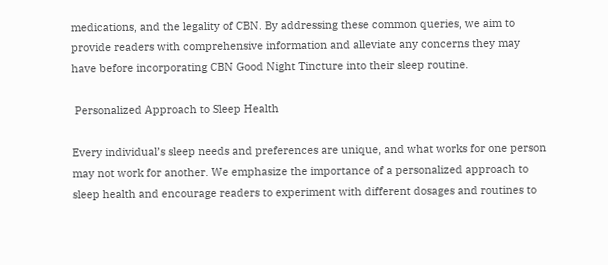medications, and the legality of CBN. By addressing these common queries, we aim to provide readers with comprehensive information and alleviate any concerns they may have before incorporating CBN Good Night Tincture into their sleep routine.

 Personalized Approach to Sleep Health

Every individual’s sleep needs and preferences are unique, and what works for one person may not work for another. We emphasize the importance of a personalized approach to sleep health and encourage readers to experiment with different dosages and routines to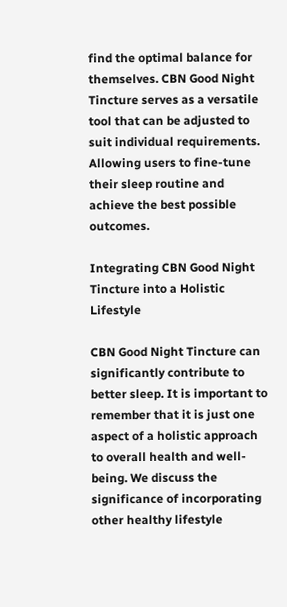find the optimal balance for themselves. CBN Good Night Tincture serves as a versatile tool that can be adjusted to suit individual requirements. Allowing users to fine-tune their sleep routine and achieve the best possible outcomes.

Integrating CBN Good Night Tincture into a Holistic Lifestyle

CBN Good Night Tincture can significantly contribute to better sleep. It is important to remember that it is just one aspect of a holistic approach to overall health and well-being. We discuss the significance of incorporating other healthy lifestyle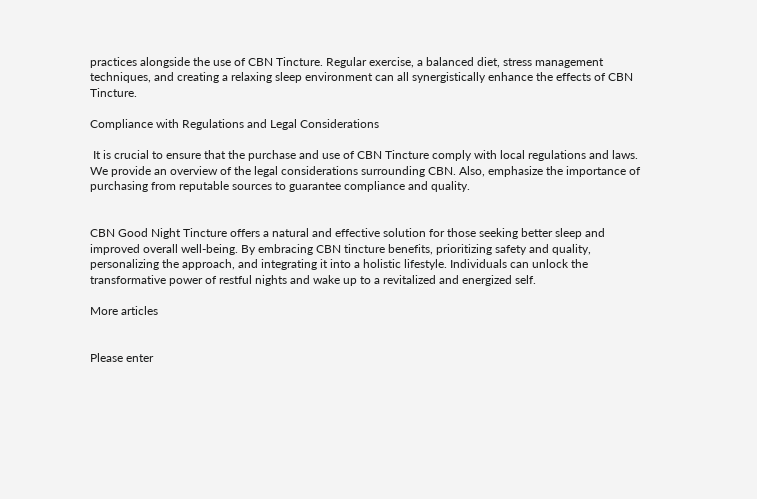practices alongside the use of CBN Tincture. Regular exercise, a balanced diet, stress management techniques, and creating a relaxing sleep environment can all synergistically enhance the effects of CBN Tincture.

Compliance with Regulations and Legal Considerations

 It is crucial to ensure that the purchase and use of CBN Tincture comply with local regulations and laws. We provide an overview of the legal considerations surrounding CBN. Also, emphasize the importance of purchasing from reputable sources to guarantee compliance and quality.


CBN Good Night Tincture offers a natural and effective solution for those seeking better sleep and improved overall well-being. By embracing CBN tincture benefits, prioritizing safety and quality, personalizing the approach, and integrating it into a holistic lifestyle. Individuals can unlock the transformative power of restful nights and wake up to a revitalized and energized self.

More articles


Please enter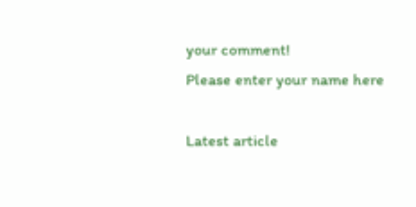your comment!
Please enter your name here

Latest article